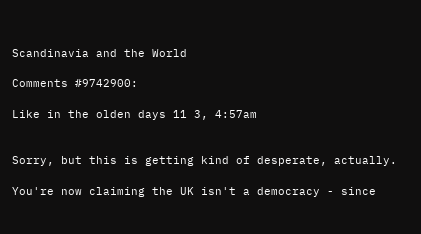Scandinavia and the World

Comments #9742900:

Like in the olden days 11 3, 4:57am


Sorry, but this is getting kind of desperate, actually.

You're now claiming the UK isn't a democracy - since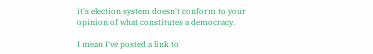it's election system doesn't conform to your opinion of what constitutes a democracy.

I mean I've posted a link to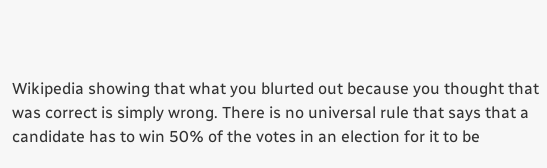Wikipedia showing that what you blurted out because you thought that was correct is simply wrong. There is no universal rule that says that a candidate has to win 50% of the votes in an election for it to be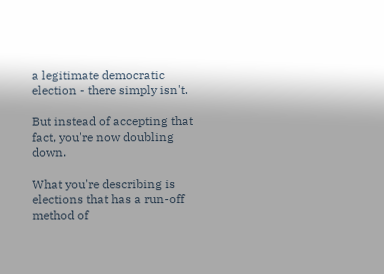a legitimate democratic election - there simply isn't.

But instead of accepting that fact, you're now doubling down.

What you're describing is elections that has a run-off method of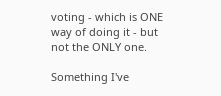voting - which is ONE way of doing it - but not the ONLY one.

Something I've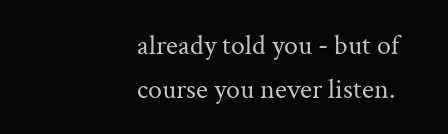already told you - but of course you never listen.